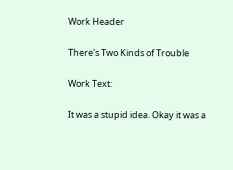Work Header

There's Two Kinds of Trouble

Work Text:

It was a stupid idea. Okay it was a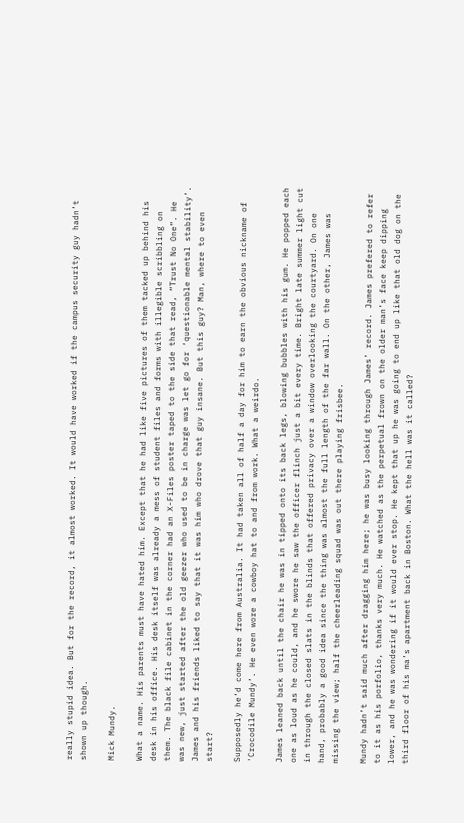really stupid idea. But for the record, it almost worked. It would have worked if the campus security guy hadn’t shown up though.

Mick Mundy.

What a name. His parents must have hated him. Except that he had like five pictures of them tacked up behind his desk in his office. His desk itself was already a mess of student files and forms with illegible scribbling on them. The black file cabinet in the corner had an X-Files poster taped to the side that read, “Trust No One”. He was new, just started after the old geezer who used to be in charge was let go for ‘questionable mental stability’. James and his friends liked to say that it was him who drove that guy insane. But this guy? Man, where to even start?

Supposedly he’d come here from Australia. It had taken all of half a day for him to earn the obvious nickname of 'Crocodile Mundy’. He even wore a cowboy hat to and from work. What a weirdo.

James leaned back until the chair he was in tipped onto its back legs, blowing bubbles with his gum. He popped each one as loud as he could, and he swore he saw the officer flinch just a bit every time. Bright late summer light cut in through the closed slats in the blinds that offered privacy over a window overlooking the courtyard. On one hand, probably a good idea since the thing was almost the full length of the far wall. On the other, James was missing the view; half the cheerleading squad was out there playing frisbee.

Mundy hadn’t said much after dragging him here; he was busy looking through James’ record. James prefered to refer to it as his porfolio, thanks very much. He watched as the perpetual frown on the older man’s face keep dipping lower, and he was wondering if it would ever stop. He kept that up he was going to end up like that old dog on the third floor of his ma’s apartment back in Boston. What the hell was it called?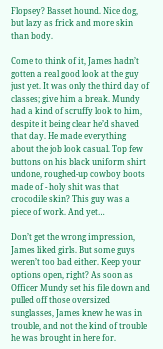Flopsey? Basset hound. Nice dog, but lazy as frick and more skin than body.

Come to think of it, James hadn’t gotten a real good look at the guy just yet. It was only the third day of classes; give him a break. Mundy had a kind of scruffy look to him, despite it being clear he’d shaved that day. He made everything about the job look casual. Top few buttons on his black uniform shirt undone, roughed-up cowboy boots made of - holy shit was that crocodile skin? This guy was a piece of work. And yet…

Don’t get the wrong impression, James liked girls. But some guys weren’t too bad either. Keep your options open, right? As soon as Officer Mundy set his file down and pulled off those oversized sunglasses, James knew he was in trouble, and not the kind of trouble he was brought in here for.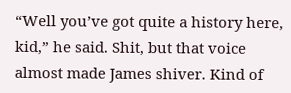“Well you’ve got quite a history here, kid,” he said. Shit, but that voice almost made James shiver. Kind of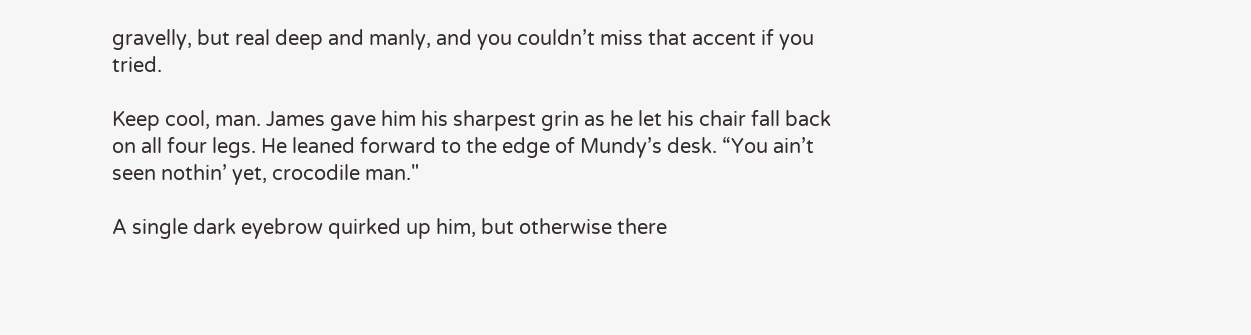gravelly, but real deep and manly, and you couldn’t miss that accent if you tried.

Keep cool, man. James gave him his sharpest grin as he let his chair fall back on all four legs. He leaned forward to the edge of Mundy’s desk. “You ain’t seen nothin’ yet, crocodile man."

A single dark eyebrow quirked up him, but otherwise there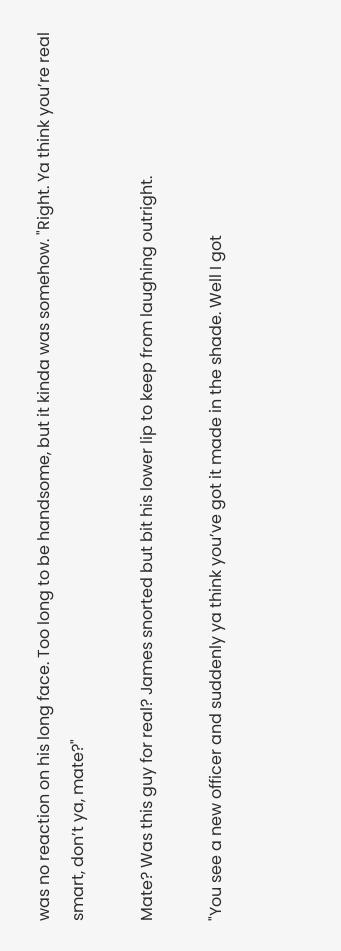was no reaction on his long face. Too long to be handsome, but it kinda was somehow. "Right. Ya think you’re real smart, don’t ya, mate?"

Mate? Was this guy for real? James snorted but bit his lower lip to keep from laughing outright.

"You see a new officer and suddenly ya think you’ve got it made in the shade. Well I got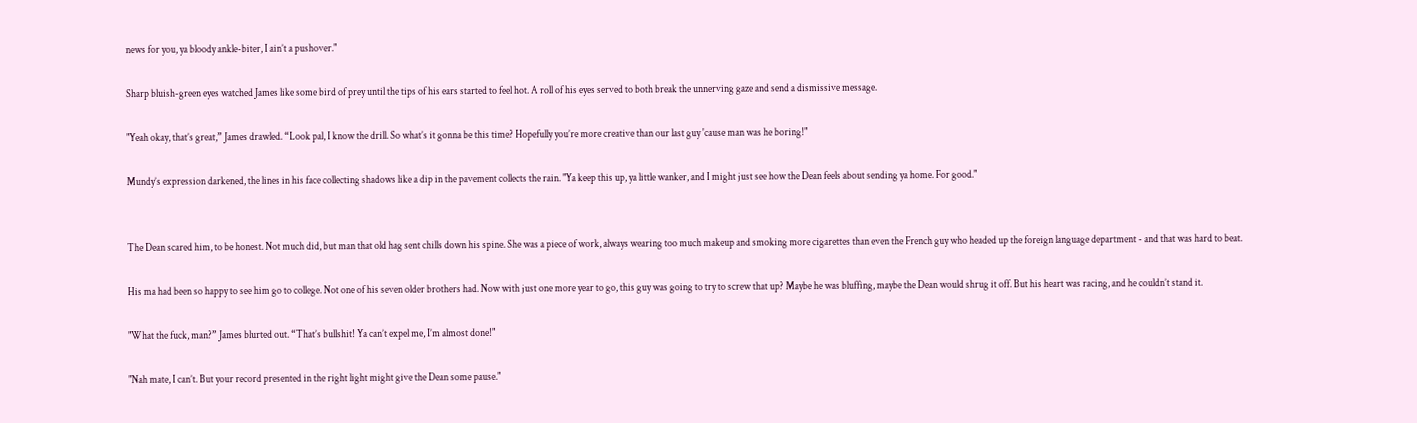news for you, ya bloody ankle-biter, I ain’t a pushover."

Sharp bluish-green eyes watched James like some bird of prey until the tips of his ears started to feel hot. A roll of his eyes served to both break the unnerving gaze and send a dismissive message.

"Yeah okay, that’s great,” James drawled. “Look pal, I know the drill. So what’s it gonna be this time? Hopefully you’re more creative than our last guy 'cause man was he boring!"

Mundy’s expression darkened, the lines in his face collecting shadows like a dip in the pavement collects the rain. "Ya keep this up, ya little wanker, and I might just see how the Dean feels about sending ya home. For good."


The Dean scared him, to be honest. Not much did, but man that old hag sent chills down his spine. She was a piece of work, always wearing too much makeup and smoking more cigarettes than even the French guy who headed up the foreign language department - and that was hard to beat.

His ma had been so happy to see him go to college. Not one of his seven older brothers had. Now with just one more year to go, this guy was going to try to screw that up? Maybe he was bluffing, maybe the Dean would shrug it off. But his heart was racing, and he couldn’t stand it.

"What the fuck, man?” James blurted out. “That’s bullshit! Ya can’t expel me, I’m almost done!"

"Nah mate, I can’t. But your record presented in the right light might give the Dean some pause."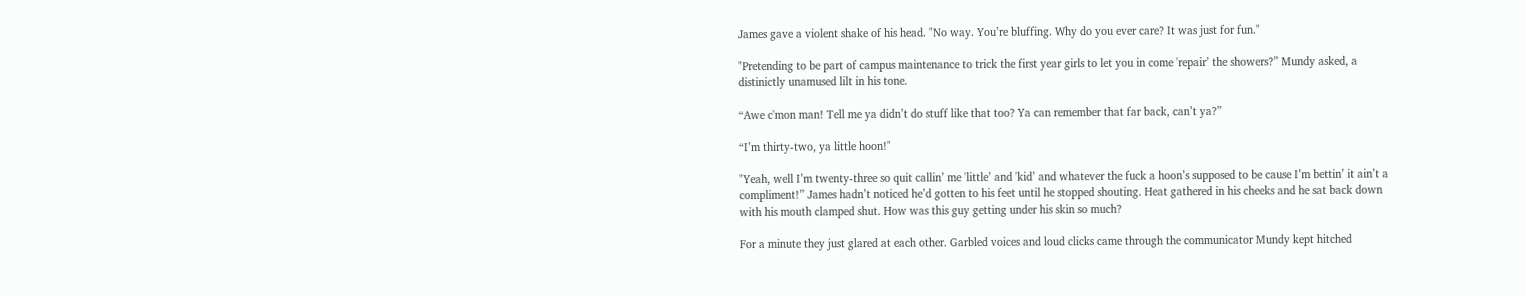James gave a violent shake of his head. "No way. You’re bluffing. Why do you ever care? It was just for fun."

"Pretending to be part of campus maintenance to trick the first year girls to let you in come 'repair’ the showers?” Mundy asked, a distinictly unamused lilt in his tone.

“Awe c'mon man! Tell me ya didn’t do stuff like that too? Ya can remember that far back, can’t ya?”

“I’m thirty-two, ya little hoon!"

"Yeah, well I’m twenty-three so quit callin’ me 'little’ and 'kid’ and whatever the fuck a hoon’s supposed to be cause I’m bettin’ it ain’t a compliment!” James hadn’t noticed he’d gotten to his feet until he stopped shouting. Heat gathered in his cheeks and he sat back down with his mouth clamped shut. How was this guy getting under his skin so much?

For a minute they just glared at each other. Garbled voices and loud clicks came through the communicator Mundy kept hitched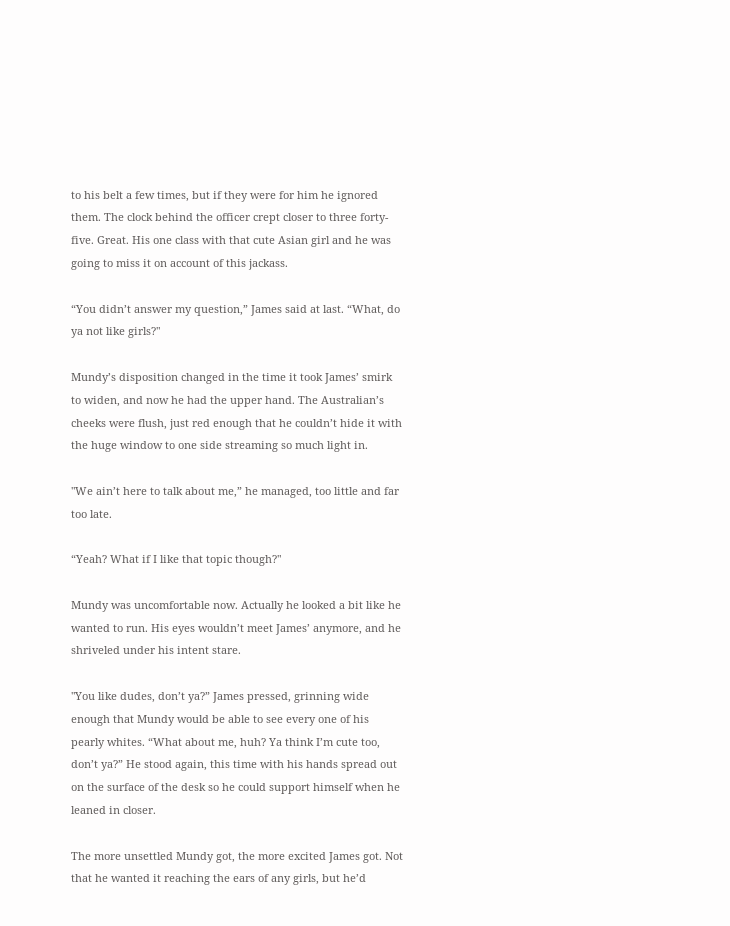to his belt a few times, but if they were for him he ignored them. The clock behind the officer crept closer to three forty-five. Great. His one class with that cute Asian girl and he was going to miss it on account of this jackass.

“You didn’t answer my question,” James said at last. “What, do ya not like girls?"

Mundy’s disposition changed in the time it took James’ smirk to widen, and now he had the upper hand. The Australian’s cheeks were flush, just red enough that he couldn’t hide it with the huge window to one side streaming so much light in.

"We ain’t here to talk about me,” he managed, too little and far too late.

“Yeah? What if I like that topic though?"

Mundy was uncomfortable now. Actually he looked a bit like he wanted to run. His eyes wouldn’t meet James’ anymore, and he shriveled under his intent stare.

"You like dudes, don’t ya?” James pressed, grinning wide enough that Mundy would be able to see every one of his pearly whites. “What about me, huh? Ya think I’m cute too, don’t ya?” He stood again, this time with his hands spread out on the surface of the desk so he could support himself when he leaned in closer.

The more unsettled Mundy got, the more excited James got. Not that he wanted it reaching the ears of any girls, but he’d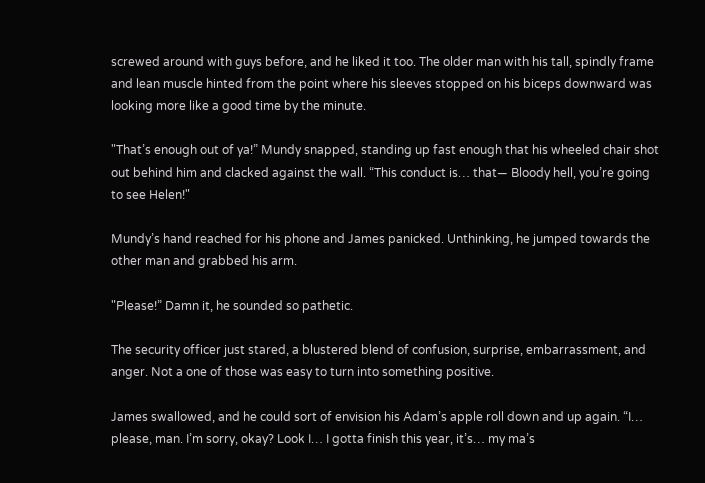screwed around with guys before, and he liked it too. The older man with his tall, spindly frame and lean muscle hinted from the point where his sleeves stopped on his biceps downward was looking more like a good time by the minute.

"That’s enough out of ya!” Mundy snapped, standing up fast enough that his wheeled chair shot out behind him and clacked against the wall. “This conduct is… that— Bloody hell, you’re going to see Helen!"

Mundy’s hand reached for his phone and James panicked. Unthinking, he jumped towards the other man and grabbed his arm.

"Please!” Damn it, he sounded so pathetic.

The security officer just stared, a blustered blend of confusion, surprise, embarrassment, and anger. Not a one of those was easy to turn into something positive.

James swallowed, and he could sort of envision his Adam’s apple roll down and up again. “I… please, man. I’m sorry, okay? Look I… I gotta finish this year, it’s… my ma’s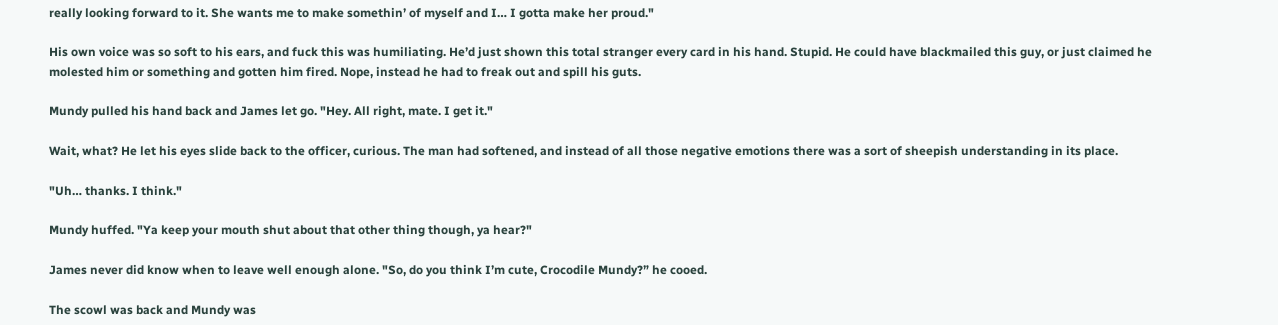really looking forward to it. She wants me to make somethin’ of myself and I… I gotta make her proud."

His own voice was so soft to his ears, and fuck this was humiliating. He’d just shown this total stranger every card in his hand. Stupid. He could have blackmailed this guy, or just claimed he molested him or something and gotten him fired. Nope, instead he had to freak out and spill his guts.

Mundy pulled his hand back and James let go. "Hey. All right, mate. I get it."

Wait, what? He let his eyes slide back to the officer, curious. The man had softened, and instead of all those negative emotions there was a sort of sheepish understanding in its place.

"Uh… thanks. I think."

Mundy huffed. "Ya keep your mouth shut about that other thing though, ya hear?"

James never did know when to leave well enough alone. "So, do you think I’m cute, Crocodile Mundy?” he cooed.

The scowl was back and Mundy was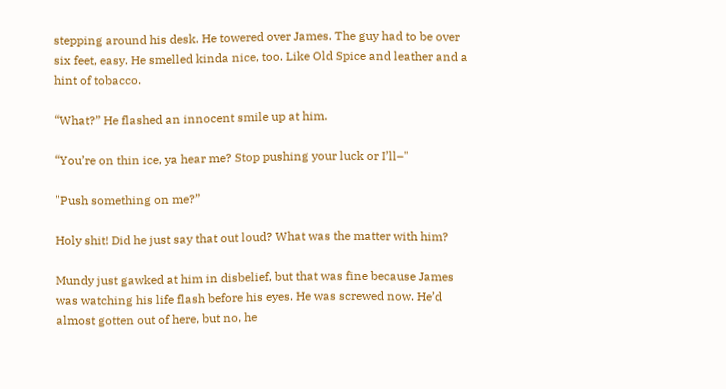stepping around his desk. He towered over James. The guy had to be over six feet, easy. He smelled kinda nice, too. Like Old Spice and leather and a hint of tobacco.

“What?” He flashed an innocent smile up at him.

“You’re on thin ice, ya hear me? Stop pushing your luck or I’ll–"

"Push something on me?”

Holy shit! Did he just say that out loud? What was the matter with him?

Mundy just gawked at him in disbelief, but that was fine because James was watching his life flash before his eyes. He was screwed now. He’d almost gotten out of here, but no, he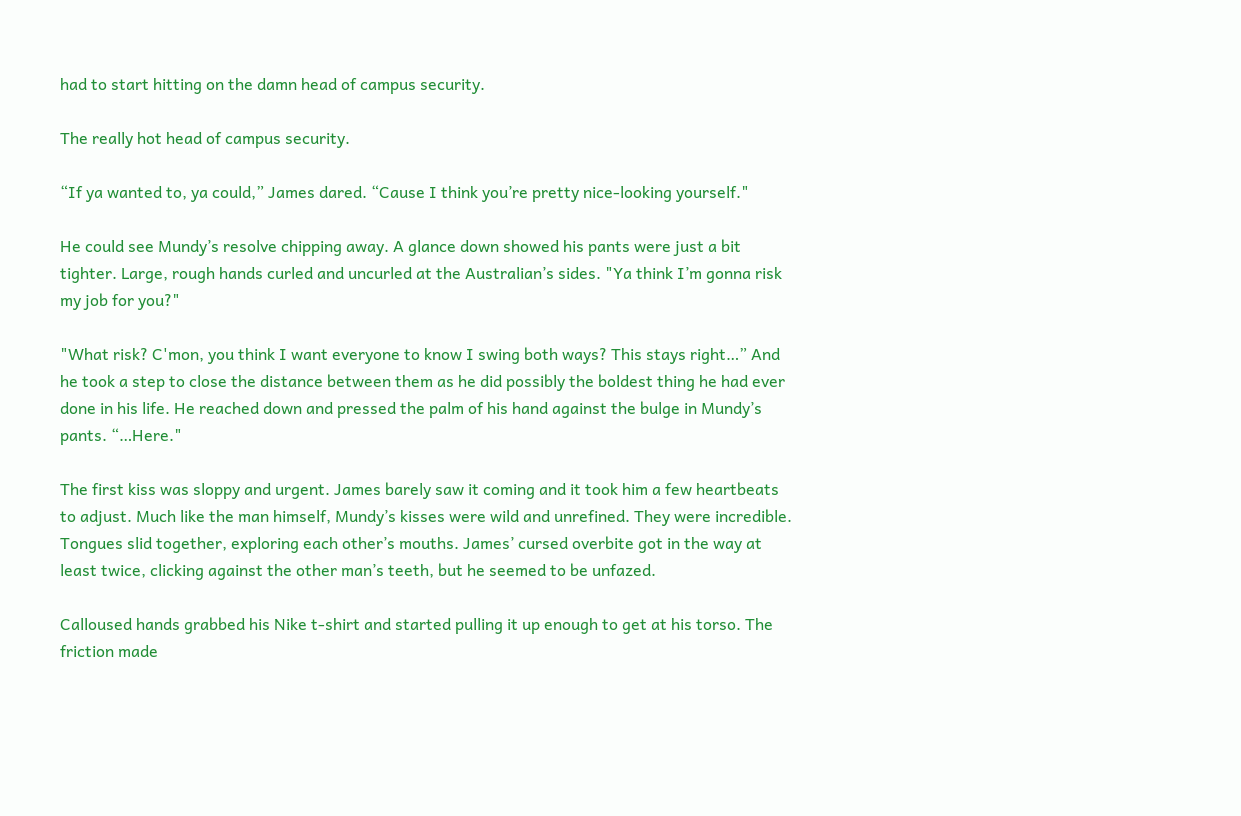had to start hitting on the damn head of campus security.

The really hot head of campus security.

“If ya wanted to, ya could,” James dared. “Cause I think you’re pretty nice-looking yourself."

He could see Mundy’s resolve chipping away. A glance down showed his pants were just a bit tighter. Large, rough hands curled and uncurled at the Australian’s sides. "Ya think I’m gonna risk my job for you?"

"What risk? C'mon, you think I want everyone to know I swing both ways? This stays right…” And he took a step to close the distance between them as he did possibly the boldest thing he had ever done in his life. He reached down and pressed the palm of his hand against the bulge in Mundy’s pants. “…Here."

The first kiss was sloppy and urgent. James barely saw it coming and it took him a few heartbeats to adjust. Much like the man himself, Mundy’s kisses were wild and unrefined. They were incredible. Tongues slid together, exploring each other’s mouths. James’ cursed overbite got in the way at least twice, clicking against the other man’s teeth, but he seemed to be unfazed.

Calloused hands grabbed his Nike t-shirt and started pulling it up enough to get at his torso. The friction made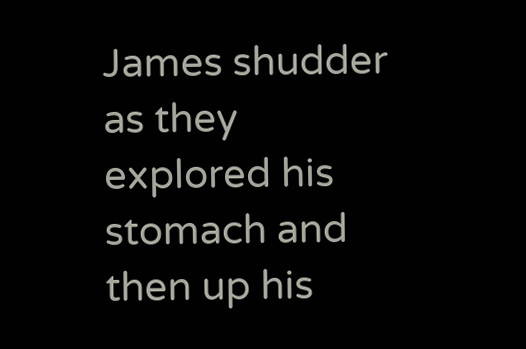James shudder as they explored his stomach and then up his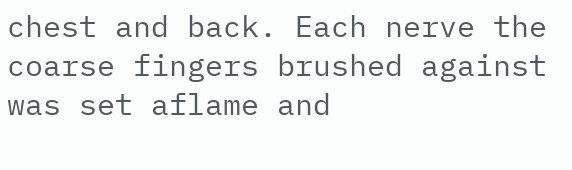chest and back. Each nerve the coarse fingers brushed against was set aflame and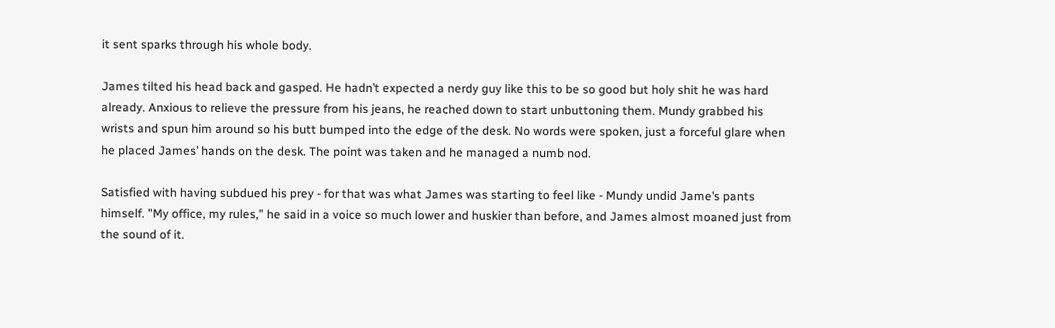it sent sparks through his whole body.

James tilted his head back and gasped. He hadn’t expected a nerdy guy like this to be so good but holy shit he was hard already. Anxious to relieve the pressure from his jeans, he reached down to start unbuttoning them. Mundy grabbed his wrists and spun him around so his butt bumped into the edge of the desk. No words were spoken, just a forceful glare when he placed James’ hands on the desk. The point was taken and he managed a numb nod.

Satisfied with having subdued his prey - for that was what James was starting to feel like - Mundy undid Jame’s pants himself. "My office, my rules,” he said in a voice so much lower and huskier than before, and James almost moaned just from the sound of it.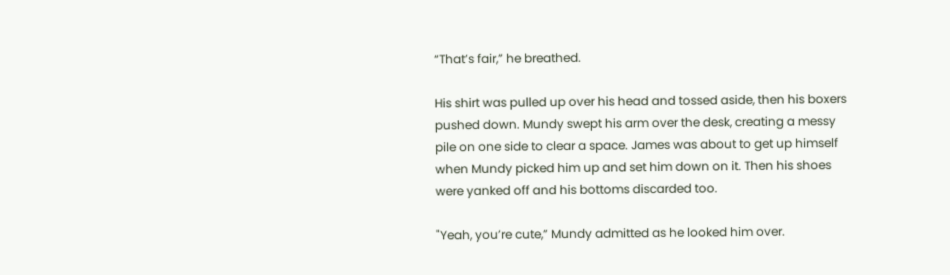“That’s fair,” he breathed.

His shirt was pulled up over his head and tossed aside, then his boxers pushed down. Mundy swept his arm over the desk, creating a messy pile on one side to clear a space. James was about to get up himself when Mundy picked him up and set him down on it. Then his shoes were yanked off and his bottoms discarded too.

"Yeah, you’re cute,” Mundy admitted as he looked him over.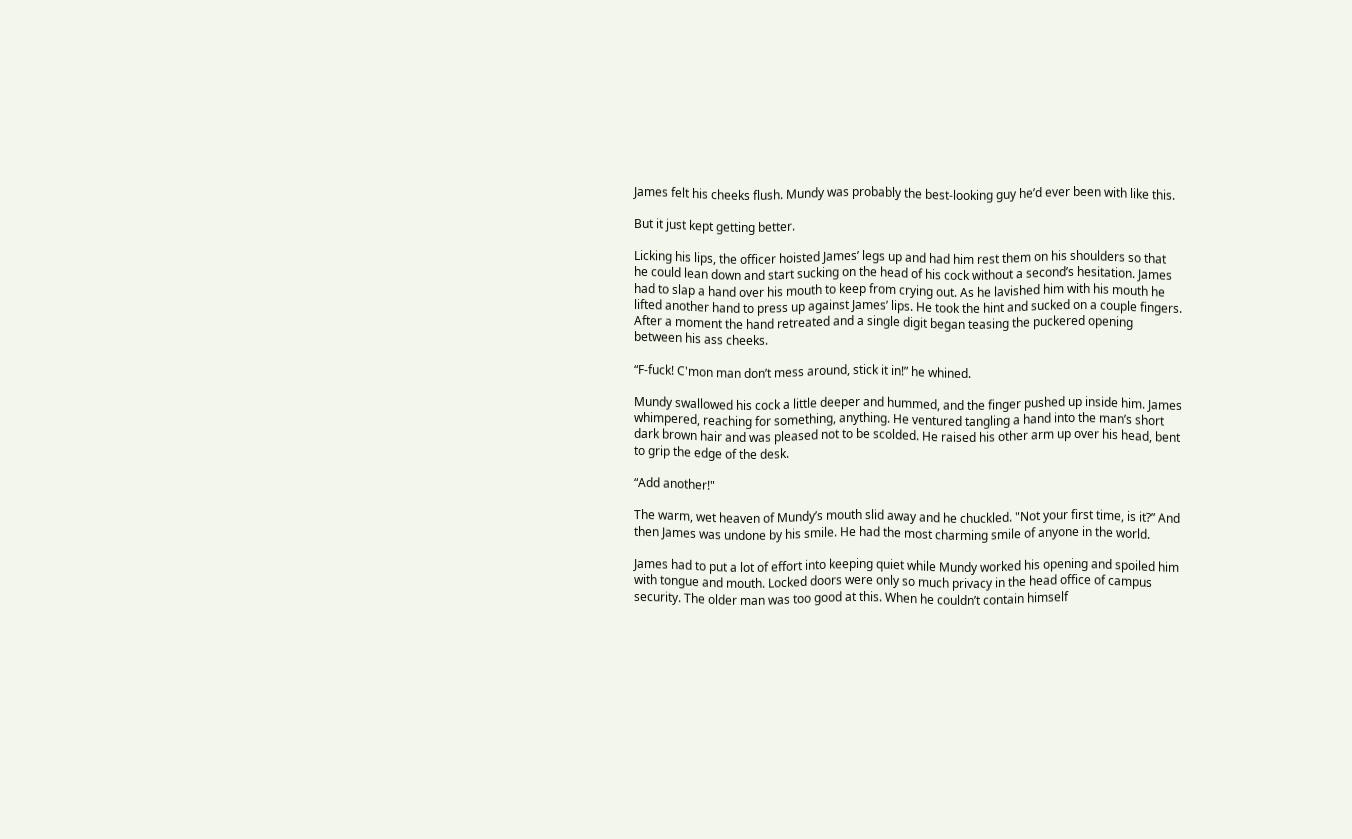James felt his cheeks flush. Mundy was probably the best-looking guy he’d ever been with like this.

But it just kept getting better.

Licking his lips, the officer hoisted James’ legs up and had him rest them on his shoulders so that he could lean down and start sucking on the head of his cock without a second’s hesitation. James had to slap a hand over his mouth to keep from crying out. As he lavished him with his mouth he lifted another hand to press up against James’ lips. He took the hint and sucked on a couple fingers. After a moment the hand retreated and a single digit began teasing the puckered opening between his ass cheeks.

“F-fuck! C'mon man don’t mess around, stick it in!” he whined.

Mundy swallowed his cock a little deeper and hummed, and the finger pushed up inside him. James whimpered, reaching for something, anything. He ventured tangling a hand into the man’s short dark brown hair and was pleased not to be scolded. He raised his other arm up over his head, bent to grip the edge of the desk.

“Add another!"

The warm, wet heaven of Mundy’s mouth slid away and he chuckled. "Not your first time, is it?” And then James was undone by his smile. He had the most charming smile of anyone in the world.

James had to put a lot of effort into keeping quiet while Mundy worked his opening and spoiled him with tongue and mouth. Locked doors were only so much privacy in the head office of campus security. The older man was too good at this. When he couldn’t contain himself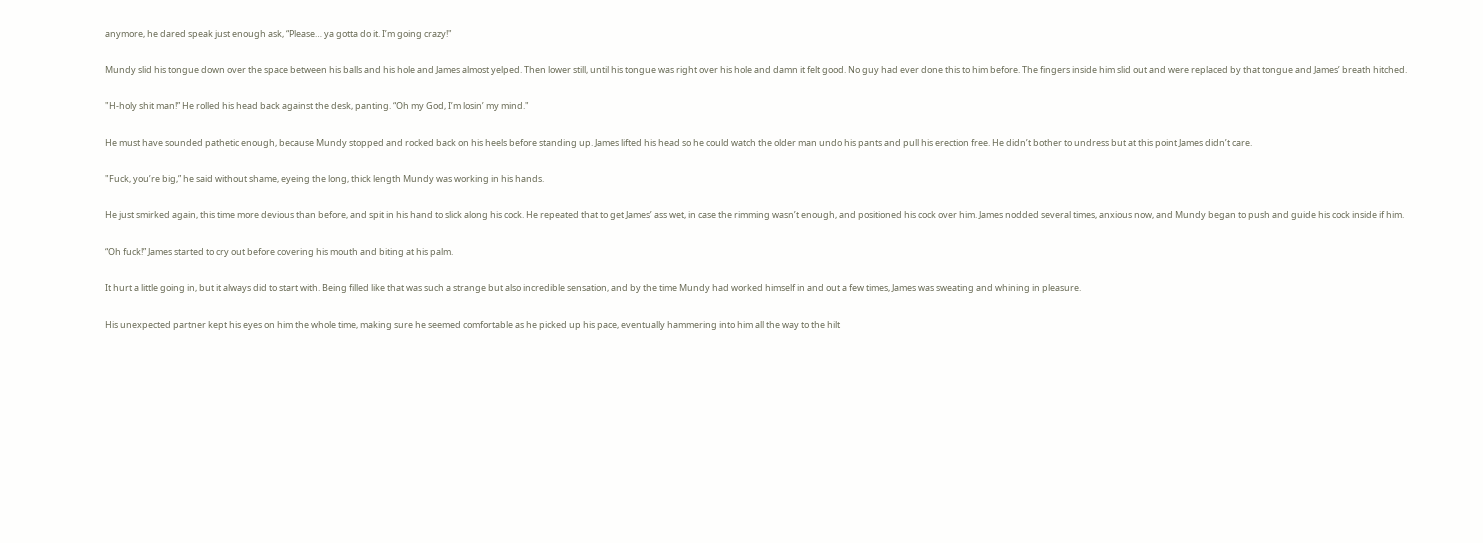anymore, he dared speak just enough ask, “Please… ya gotta do it. I’m going crazy!"

Mundy slid his tongue down over the space between his balls and his hole and James almost yelped. Then lower still, until his tongue was right over his hole and damn it felt good. No guy had ever done this to him before. The fingers inside him slid out and were replaced by that tongue and James’ breath hitched.

"H-holy shit man!” He rolled his head back against the desk, panting. “Oh my God, I’m losin’ my mind."

He must have sounded pathetic enough, because Mundy stopped and rocked back on his heels before standing up. James lifted his head so he could watch the older man undo his pants and pull his erection free. He didn’t bother to undress but at this point James didn’t care.

"Fuck, you’re big,” he said without shame, eyeing the long, thick length Mundy was working in his hands.

He just smirked again, this time more devious than before, and spit in his hand to slick along his cock. He repeated that to get James’ ass wet, in case the rimming wasn’t enough, and positioned his cock over him. James nodded several times, anxious now, and Mundy began to push and guide his cock inside if him.

“Oh fuck!” James started to cry out before covering his mouth and biting at his palm.

It hurt a little going in, but it always did to start with. Being filled like that was such a strange but also incredible sensation, and by the time Mundy had worked himself in and out a few times, James was sweating and whining in pleasure.

His unexpected partner kept his eyes on him the whole time, making sure he seemed comfortable as he picked up his pace, eventually hammering into him all the way to the hilt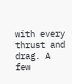with every thrust and drag. A few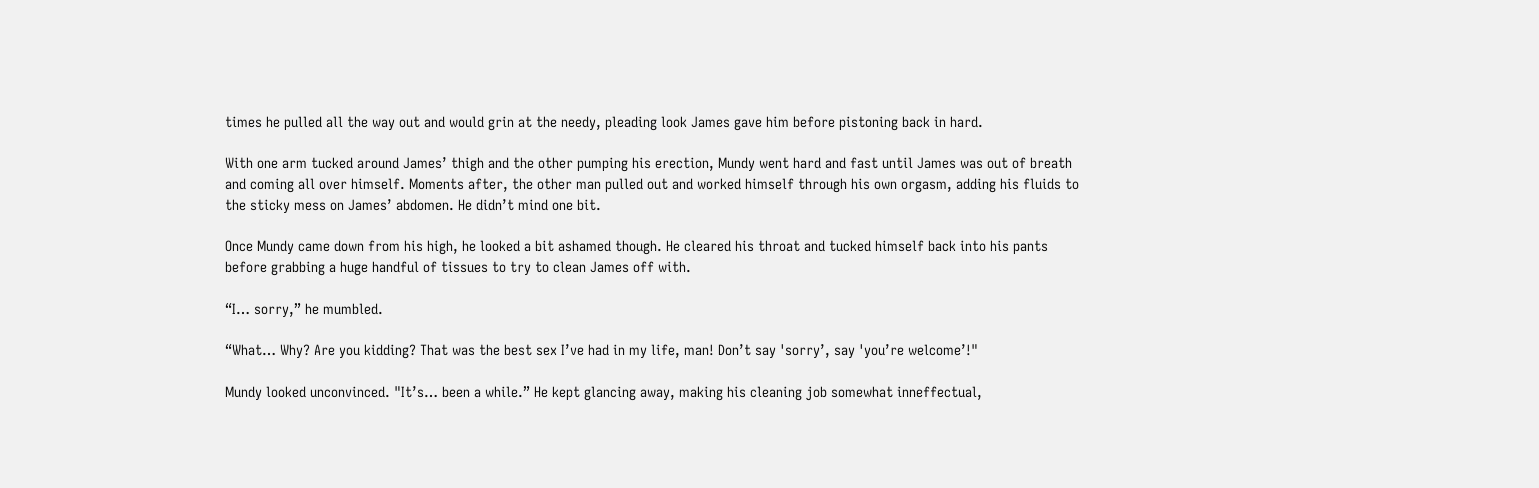times he pulled all the way out and would grin at the needy, pleading look James gave him before pistoning back in hard.

With one arm tucked around James’ thigh and the other pumping his erection, Mundy went hard and fast until James was out of breath and coming all over himself. Moments after, the other man pulled out and worked himself through his own orgasm, adding his fluids to the sticky mess on James’ abdomen. He didn’t mind one bit.

Once Mundy came down from his high, he looked a bit ashamed though. He cleared his throat and tucked himself back into his pants before grabbing a huge handful of tissues to try to clean James off with.

“I… sorry,” he mumbled.

“What… Why? Are you kidding? That was the best sex I’ve had in my life, man! Don’t say 'sorry’, say 'you’re welcome’!"

Mundy looked unconvinced. "It’s… been a while.” He kept glancing away, making his cleaning job somewhat inneffectual,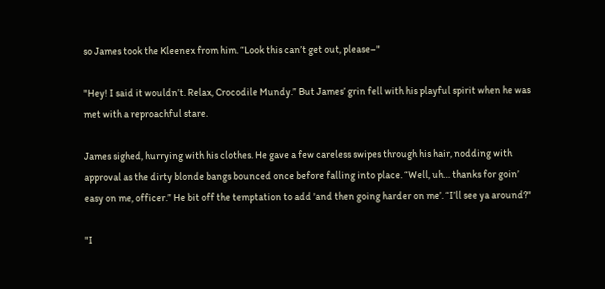so James took the Kleenex from him. “Look this can’t get out, please–"

"Hey! I said it wouldn’t. Relax, Crocodile Mundy.” But James’ grin fell with his playful spirit when he was met with a reproachful stare.

James sighed, hurrying with his clothes. He gave a few careless swipes through his hair, nodding with approval as the dirty blonde bangs bounced once before falling into place. “Well, uh… thanks for goin’ easy on me, officer.” He bit off the temptation to add 'and then going harder on me’. “I’ll see ya around?"

"I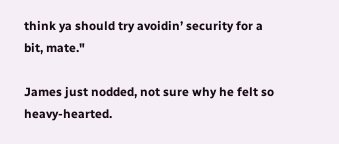think ya should try avoidin’ security for a bit, mate."

James just nodded, not sure why he felt so heavy-hearted.